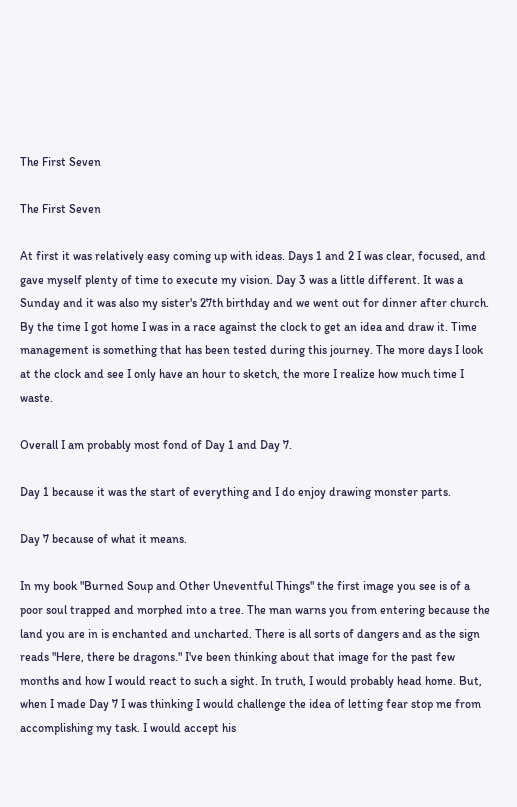The First Seven

The First Seven

At first it was relatively easy coming up with ideas. Days 1 and 2 I was clear, focused, and gave myself plenty of time to execute my vision. Day 3 was a little different. It was a Sunday and it was also my sister's 27th birthday and we went out for dinner after church. By the time I got home I was in a race against the clock to get an idea and draw it. Time management is something that has been tested during this journey. The more days I look at the clock and see I only have an hour to sketch, the more I realize how much time I waste.

Overall I am probably most fond of Day 1 and Day 7.

Day 1 because it was the start of everything and I do enjoy drawing monster parts.

Day 7 because of what it means.

In my book "Burned Soup and Other Uneventful Things" the first image you see is of a poor soul trapped and morphed into a tree. The man warns you from entering because the land you are in is enchanted and uncharted. There is all sorts of dangers and as the sign reads "Here, there be dragons." I've been thinking about that image for the past few months and how I would react to such a sight. In truth, I would probably head home. But, when I made Day 7 I was thinking I would challenge the idea of letting fear stop me from accomplishing my task. I would accept his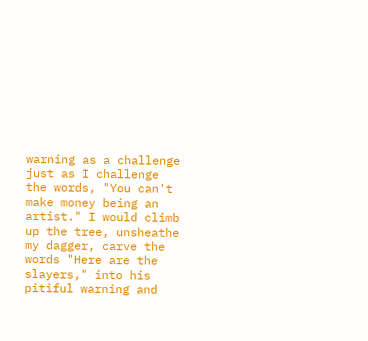warning as a challenge just as I challenge the words, "You can't make money being an artist." I would climb up the tree, unsheathe my dagger, carve the words "Here are the slayers," into his pitiful warning and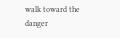walk toward the danger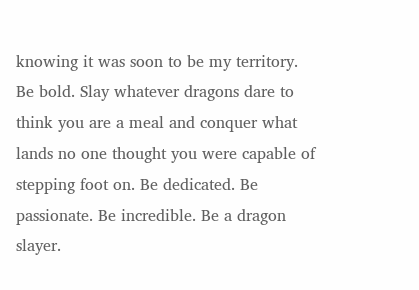knowing it was soon to be my territory.
Be bold. Slay whatever dragons dare to think you are a meal and conquer what lands no one thought you were capable of stepping foot on. Be dedicated. Be passionate. Be incredible. Be a dragon slayer.